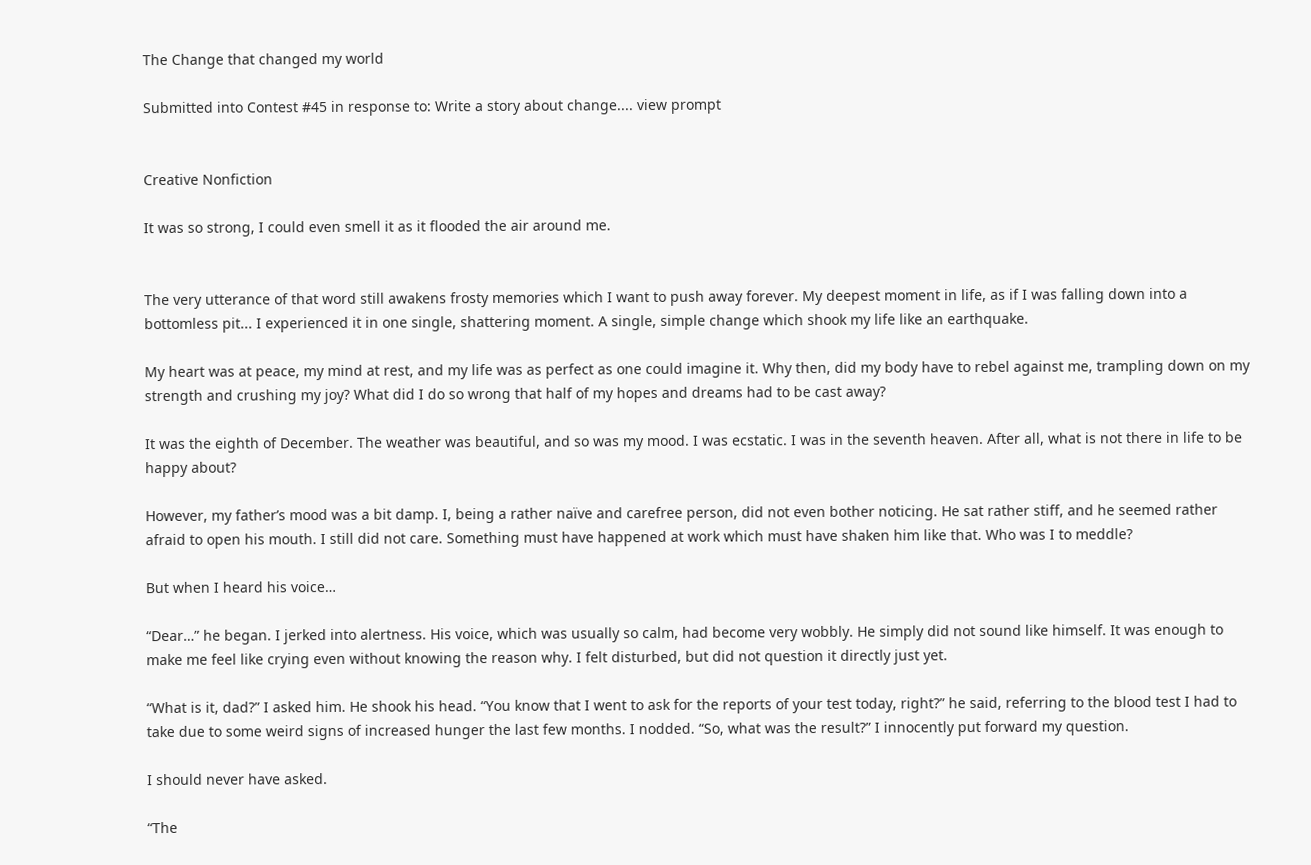The Change that changed my world

Submitted into Contest #45 in response to: Write a story about change.... view prompt


Creative Nonfiction

It was so strong, I could even smell it as it flooded the air around me.


The very utterance of that word still awakens frosty memories which I want to push away forever. My deepest moment in life, as if I was falling down into a bottomless pit... I experienced it in one single, shattering moment. A single, simple change which shook my life like an earthquake.

My heart was at peace, my mind at rest, and my life was as perfect as one could imagine it. Why then, did my body have to rebel against me, trampling down on my strength and crushing my joy? What did I do so wrong that half of my hopes and dreams had to be cast away?

It was the eighth of December. The weather was beautiful, and so was my mood. I was ecstatic. I was in the seventh heaven. After all, what is not there in life to be happy about?

However, my father’s mood was a bit damp. I, being a rather naïve and carefree person, did not even bother noticing. He sat rather stiff, and he seemed rather afraid to open his mouth. I still did not care. Something must have happened at work which must have shaken him like that. Who was I to meddle?

But when I heard his voice…

“Dear…” he began. I jerked into alertness. His voice, which was usually so calm, had become very wobbly. He simply did not sound like himself. It was enough to make me feel like crying even without knowing the reason why. I felt disturbed, but did not question it directly just yet.

“What is it, dad?” I asked him. He shook his head. “You know that I went to ask for the reports of your test today, right?” he said, referring to the blood test I had to take due to some weird signs of increased hunger the last few months. I nodded. “So, what was the result?” I innocently put forward my question.

I should never have asked.

“The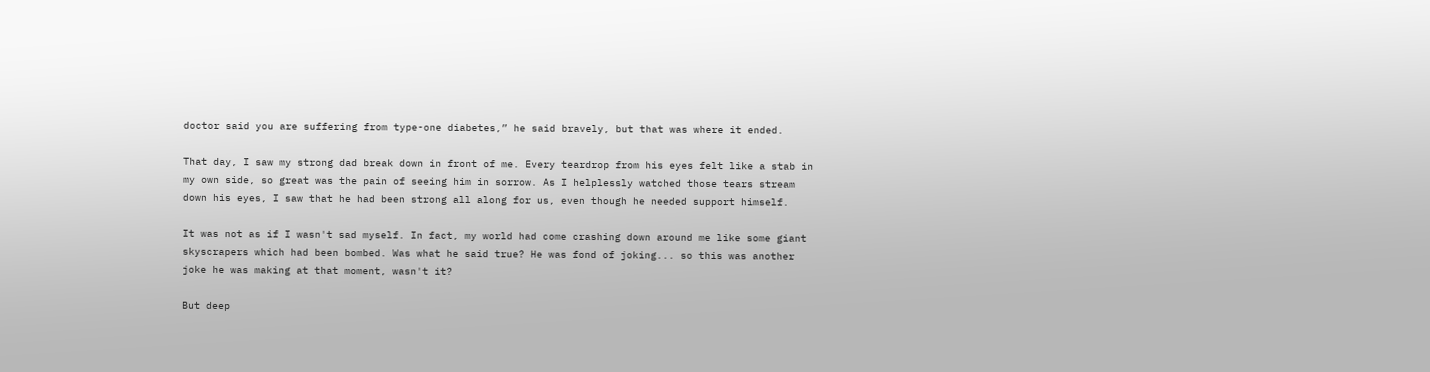doctor said you are suffering from type-one diabetes,” he said bravely, but that was where it ended.

That day, I saw my strong dad break down in front of me. Every teardrop from his eyes felt like a stab in my own side, so great was the pain of seeing him in sorrow. As I helplessly watched those tears stream down his eyes, I saw that he had been strong all along for us, even though he needed support himself.

It was not as if I wasn't sad myself. In fact, my world had come crashing down around me like some giant skyscrapers which had been bombed. Was what he said true? He was fond of joking... so this was another joke he was making at that moment, wasn't it?

But deep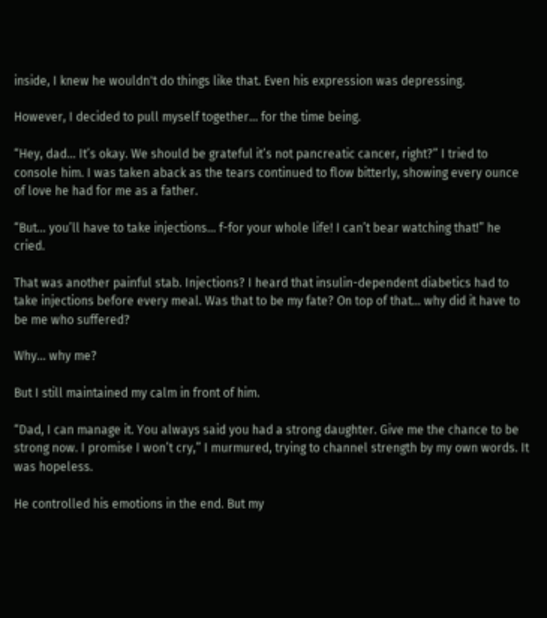inside, I knew he wouldn't do things like that. Even his expression was depressing.

However, I decided to pull myself together… for the time being.

“Hey, dad… It’s okay. We should be grateful it’s not pancreatic cancer, right?” I tried to console him. I was taken aback as the tears continued to flow bitterly, showing every ounce of love he had for me as a father.

“But… you’ll have to take injections… f-for your whole life! I can’t bear watching that!” he cried.

That was another painful stab. Injections? I heard that insulin-dependent diabetics had to take injections before every meal. Was that to be my fate? On top of that... why did it have to be me who suffered?

Why... why me?

But I still maintained my calm in front of him.

“Dad, I can manage it. You always said you had a strong daughter. Give me the chance to be strong now. I promise I won’t cry,” I murmured, trying to channel strength by my own words. It was hopeless.

He controlled his emotions in the end. But my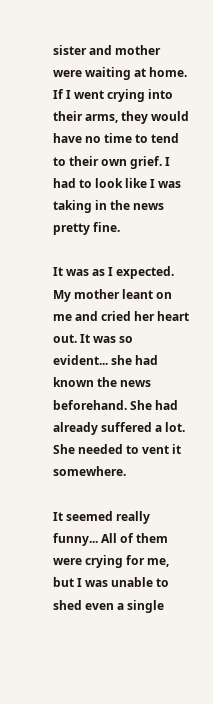sister and mother were waiting at home. If I went crying into their arms, they would have no time to tend to their own grief. I had to look like I was taking in the news pretty fine.

It was as I expected. My mother leant on me and cried her heart out. It was so evident... she had known the news beforehand. She had already suffered a lot. She needed to vent it somewhere.

It seemed really funny... All of them were crying for me, but I was unable to shed even a single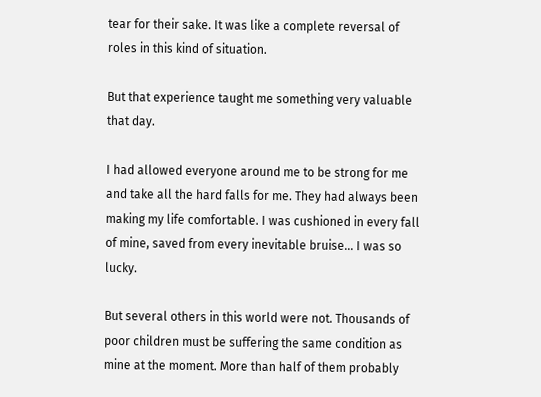tear for their sake. It was like a complete reversal of roles in this kind of situation.

But that experience taught me something very valuable that day.

I had allowed everyone around me to be strong for me and take all the hard falls for me. They had always been making my life comfortable. I was cushioned in every fall of mine, saved from every inevitable bruise... I was so lucky.

But several others in this world were not. Thousands of poor children must be suffering the same condition as mine at the moment. More than half of them probably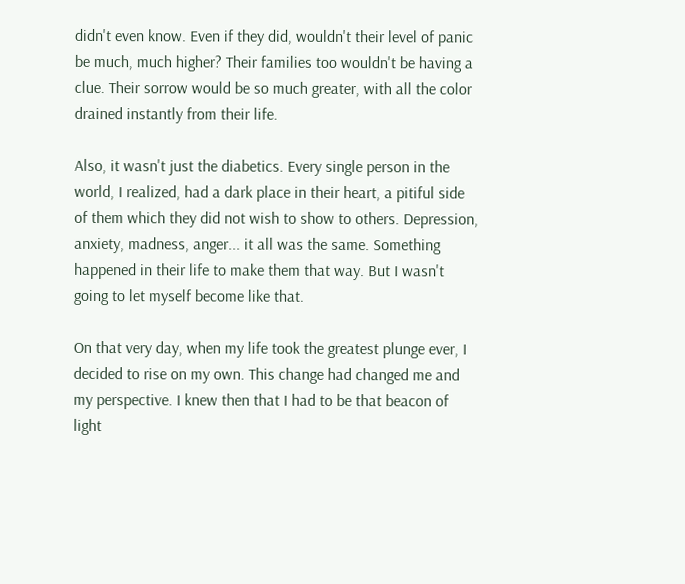didn't even know. Even if they did, wouldn't their level of panic be much, much higher? Their families too wouldn't be having a clue. Their sorrow would be so much greater, with all the color drained instantly from their life.

Also, it wasn't just the diabetics. Every single person in the world, I realized, had a dark place in their heart, a pitiful side of them which they did not wish to show to others. Depression, anxiety, madness, anger... it all was the same. Something happened in their life to make them that way. But I wasn't going to let myself become like that.

On that very day, when my life took the greatest plunge ever, I decided to rise on my own. This change had changed me and my perspective. I knew then that I had to be that beacon of light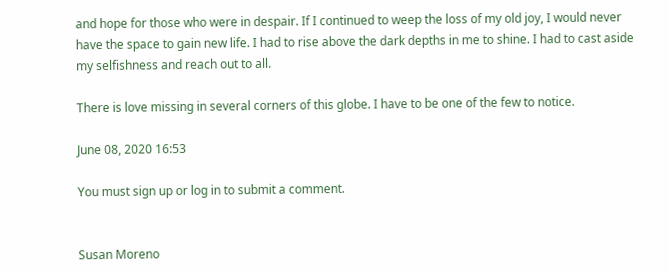and hope for those who were in despair. If I continued to weep the loss of my old joy, I would never have the space to gain new life. I had to rise above the dark depths in me to shine. I had to cast aside my selfishness and reach out to all.

There is love missing in several corners of this globe. I have to be one of the few to notice.

June 08, 2020 16:53

You must sign up or log in to submit a comment.


Susan Moreno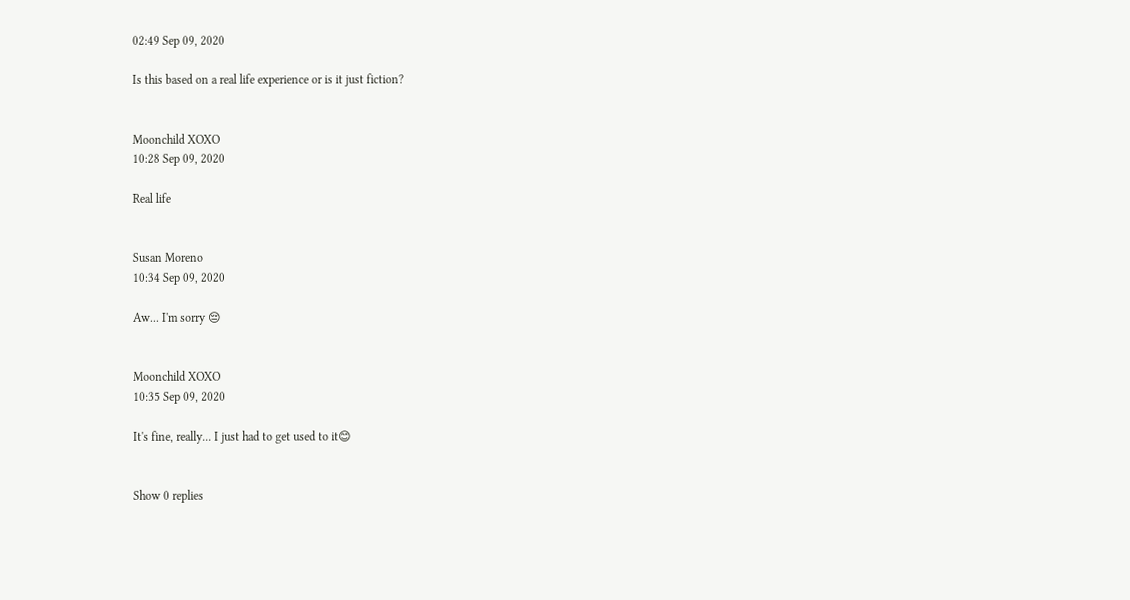02:49 Sep 09, 2020

Is this based on a real life experience or is it just fiction?


Moonchild XOXO
10:28 Sep 09, 2020

Real life


Susan Moreno
10:34 Sep 09, 2020

Aw... I'm sorry 😔


Moonchild XOXO
10:35 Sep 09, 2020

It's fine, really... I just had to get used to it😊


Show 0 replies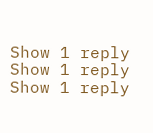Show 1 reply
Show 1 reply
Show 1 reply